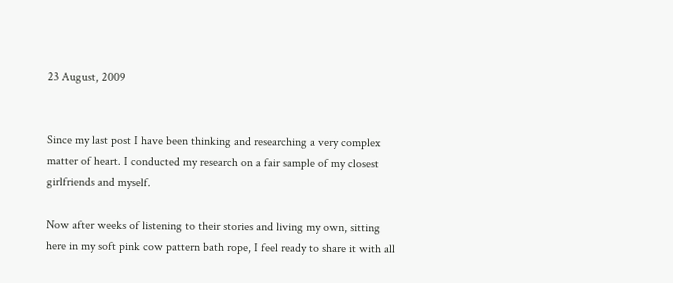23 August, 2009


Since my last post I have been thinking and researching a very complex matter of heart. I conducted my research on a fair sample of my closest girlfriends and myself.

Now after weeks of listening to their stories and living my own, sitting here in my soft pink cow pattern bath rope, I feel ready to share it with all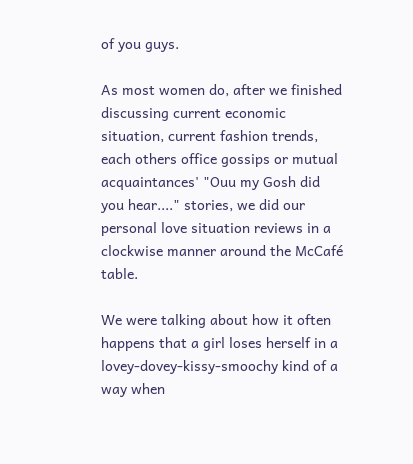of you guys.

As most women do, after we finished discussing current economic situation, current fashion trends, each others office gossips or mutual acquaintances' "Ouu my Gosh did you hear...." stories, we did our personal love situation reviews in a clockwise manner around the McCafé table.

We were talking about how it often happens that a girl loses herself in a lovey-dovey-kissy-smoochy kind of a way when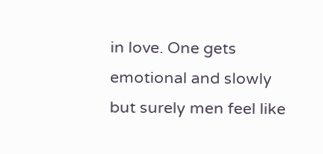in love. One gets emotional and slowly but surely men feel like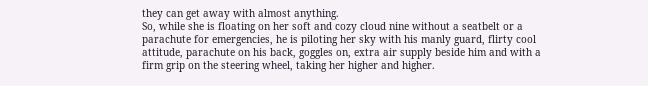they can get away with almost anything.
So, while she is floating on her soft and cozy cloud nine without a seatbelt or a parachute for emergencies, he is piloting her sky with his manly guard, flirty cool attitude, parachute on his back, goggles on, extra air supply beside him and with a firm grip on the steering wheel, taking her higher and higher.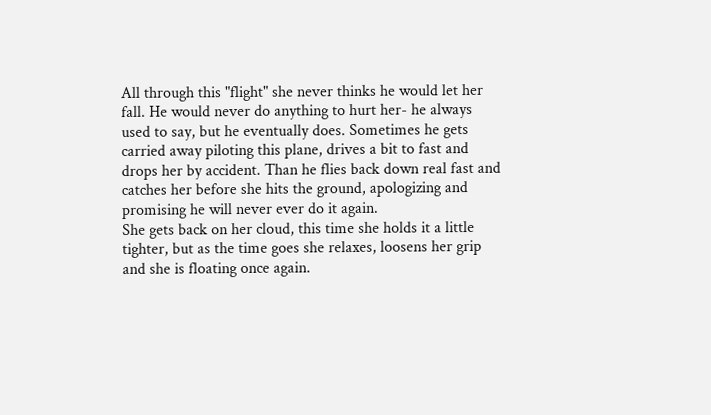All through this "flight" she never thinks he would let her fall. He would never do anything to hurt her- he always used to say, but he eventually does. Sometimes he gets carried away piloting this plane, drives a bit to fast and drops her by accident. Than he flies back down real fast and catches her before she hits the ground, apologizing and promising he will never ever do it again.
She gets back on her cloud, this time she holds it a little tighter, but as the time goes she relaxes, loosens her grip and she is floating once again.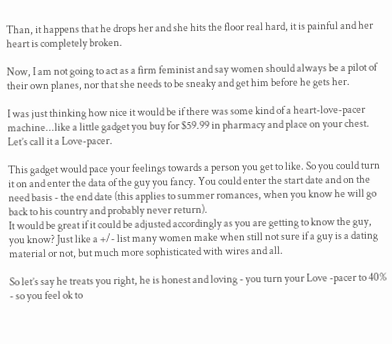Than, it happens that he drops her and she hits the floor real hard, it is painful and her heart is completely broken.

Now, I am not going to act as a firm feminist and say women should always be a pilot of their own planes, nor that she needs to be sneaky and get him before he gets her.

I was just thinking how nice it would be if there was some kind of a heart-love-pacer machine...like a little gadget you buy for $59.99 in pharmacy and place on your chest. Let’s call it a Love-pacer.

This gadget would pace your feelings towards a person you get to like. So you could turn it on and enter the data of the guy you fancy. You could enter the start date and on the need basis - the end date (this applies to summer romances, when you know he will go back to his country and probably never return).
It would be great if it could be adjusted accordingly as you are getting to know the guy, you know? Just like a +/- list many women make when still not sure if a guy is a dating material or not, but much more sophisticated with wires and all.

So let’s say he treats you right, he is honest and loving - you turn your Love -pacer to 40% - so you feel ok to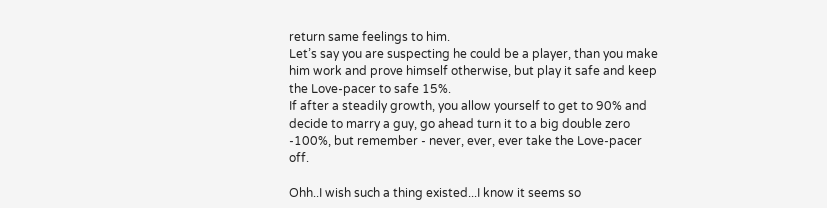return same feelings to him.
Let’s say you are suspecting he could be a player, than you make him work and prove himself otherwise, but play it safe and keep the Love-pacer to safe 15%.
If after a steadily growth, you allow yourself to get to 90% and decide to marry a guy, go ahead turn it to a big double zero -100%, but remember - never, ever, ever take the Love-pacer off.

Ohh..I wish such a thing existed...I know it seems so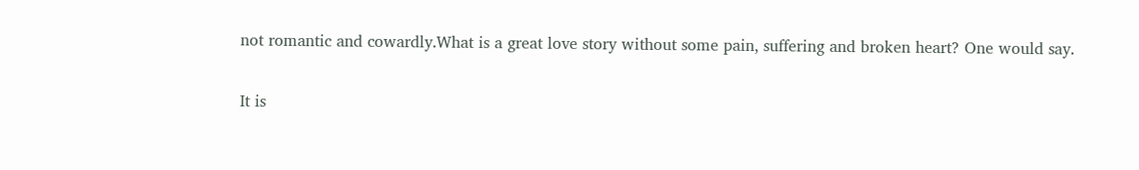not romantic and cowardly.What is a great love story without some pain, suffering and broken heart? One would say.

It is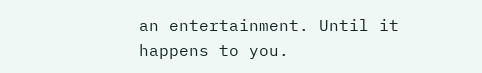an entertainment. Until it happens to you.